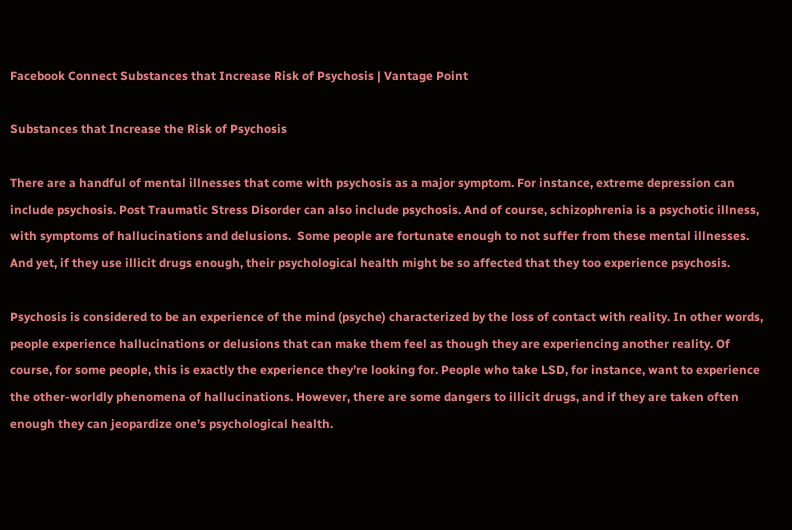Facebook Connect Substances that Increase Risk of Psychosis | Vantage Point

Substances that Increase the Risk of Psychosis

There are a handful of mental illnesses that come with psychosis as a major symptom. For instance, extreme depression can include psychosis. Post Traumatic Stress Disorder can also include psychosis. And of course, schizophrenia is a psychotic illness, with symptoms of hallucinations and delusions.  Some people are fortunate enough to not suffer from these mental illnesses. And yet, if they use illicit drugs enough, their psychological health might be so affected that they too experience psychosis.

Psychosis is considered to be an experience of the mind (psyche) characterized by the loss of contact with reality. In other words, people experience hallucinations or delusions that can make them feel as though they are experiencing another reality. Of course, for some people, this is exactly the experience they’re looking for. People who take LSD, for instance, want to experience the other-worldly phenomena of hallucinations. However, there are some dangers to illicit drugs, and if they are taken often enough they can jeopardize one’s psychological health.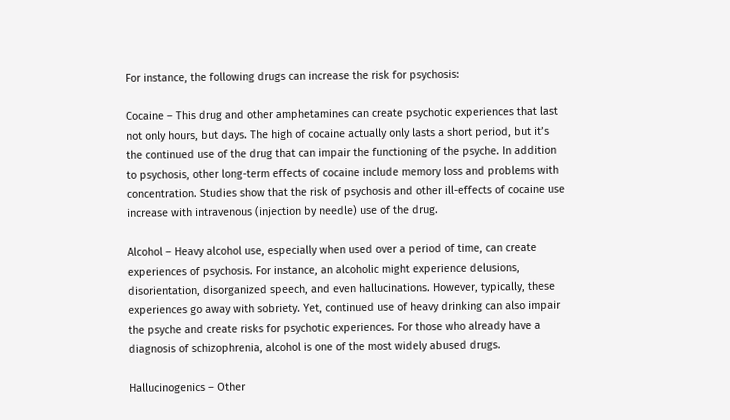For instance, the following drugs can increase the risk for psychosis:

Cocaine – This drug and other amphetamines can create psychotic experiences that last not only hours, but days. The high of cocaine actually only lasts a short period, but it’s the continued use of the drug that can impair the functioning of the psyche. In addition to psychosis, other long-term effects of cocaine include memory loss and problems with concentration. Studies show that the risk of psychosis and other ill-effects of cocaine use increase with intravenous (injection by needle) use of the drug.

Alcohol – Heavy alcohol use, especially when used over a period of time, can create experiences of psychosis. For instance, an alcoholic might experience delusions, disorientation, disorganized speech, and even hallucinations. However, typically, these experiences go away with sobriety. Yet, continued use of heavy drinking can also impair the psyche and create risks for psychotic experiences. For those who already have a diagnosis of schizophrenia, alcohol is one of the most widely abused drugs.

Hallucinogenics – Other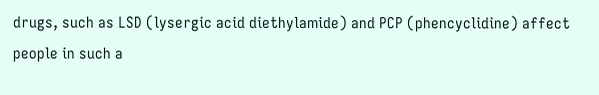drugs, such as LSD (lysergic acid diethylamide) and PCP (phencyclidine) affect people in such a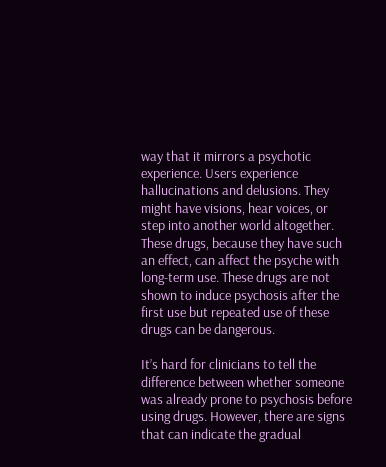way that it mirrors a psychotic experience. Users experience hallucinations and delusions. They might have visions, hear voices, or step into another world altogether. These drugs, because they have such an effect, can affect the psyche with long-term use. These drugs are not shown to induce psychosis after the first use but repeated use of these drugs can be dangerous.

It’s hard for clinicians to tell the difference between whether someone was already prone to psychosis before using drugs. However, there are signs that can indicate the gradual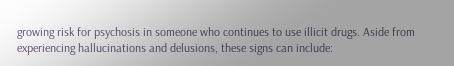growing risk for psychosis in someone who continues to use illicit drugs. Aside from experiencing hallucinations and delusions, these signs can include: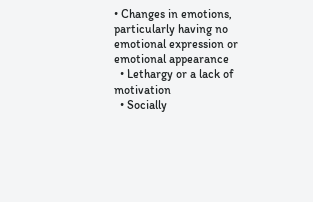• Changes in emotions, particularly having no emotional expression or emotional appearance
  • Lethargy or a lack of motivation
  • Socially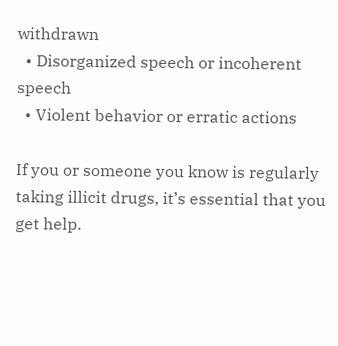withdrawn
  • Disorganized speech or incoherent speech
  • Violent behavior or erratic actions

If you or someone you know is regularly taking illicit drugs, it’s essential that you get help.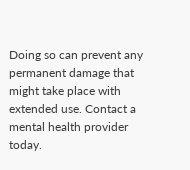Doing so can prevent any permanent damage that might take place with extended use. Contact a mental health provider today.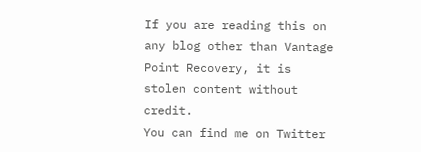If you are reading this on any blog other than Vantage Point Recovery, it is stolen content without credit.
You can find me on Twitter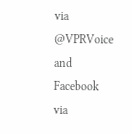via @VPRVoice and Facebook via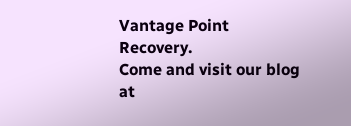Vantage Point Recovery.
Come and visit our blog at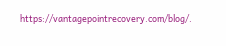https://vantagepointrecovery.com/blog/.